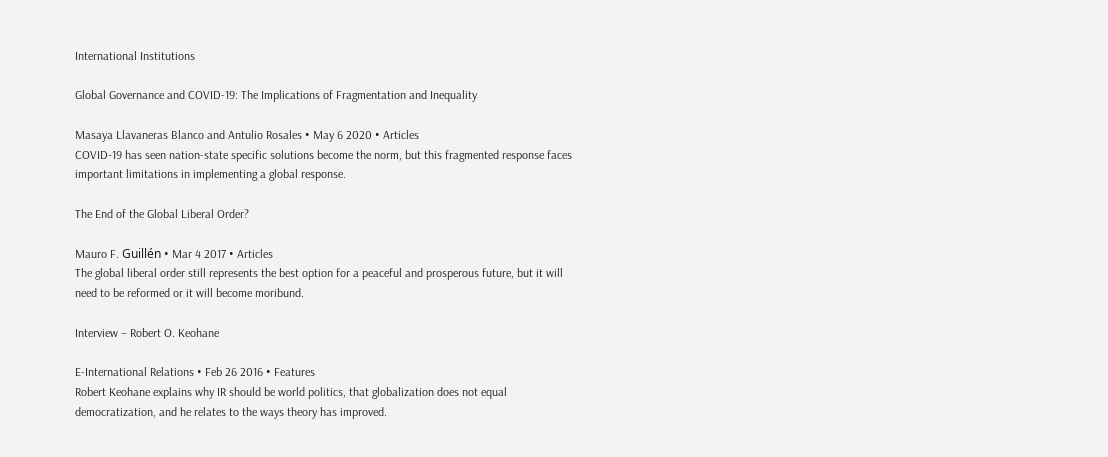International Institutions

Global Governance and COVID-19: The Implications of Fragmentation and Inequality

Masaya Llavaneras Blanco and Antulio Rosales • May 6 2020 • Articles
COVID-19 has seen nation-state specific solutions become the norm, but this fragmented response faces important limitations in implementing a global response.

The End of the Global Liberal Order?

Mauro F. Guillén • Mar 4 2017 • Articles
The global liberal order still represents the best option for a peaceful and prosperous future, but it will need to be reformed or it will become moribund.

Interview – Robert O. Keohane

E-International Relations • Feb 26 2016 • Features
Robert Keohane explains why IR should be world politics, that globalization does not equal democratization, and he relates to the ways theory has improved.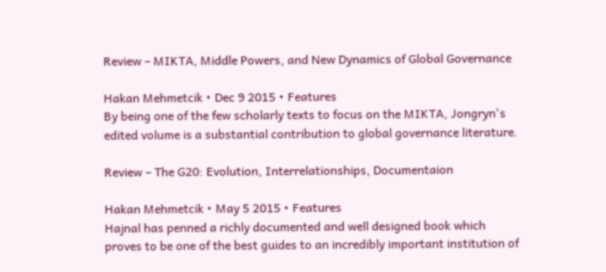Review – MIKTA, Middle Powers, and New Dynamics of Global Governance

Hakan Mehmetcik • Dec 9 2015 • Features
By being one of the few scholarly texts to focus on the MIKTA, Jongryn's edited volume is a substantial contribution to global governance literature.

Review – The G20: Evolution, Interrelationships, Documentaion

Hakan Mehmetcik • May 5 2015 • Features
Hajnal has penned a richly documented and well designed book which proves to be one of the best guides to an incredibly important institution of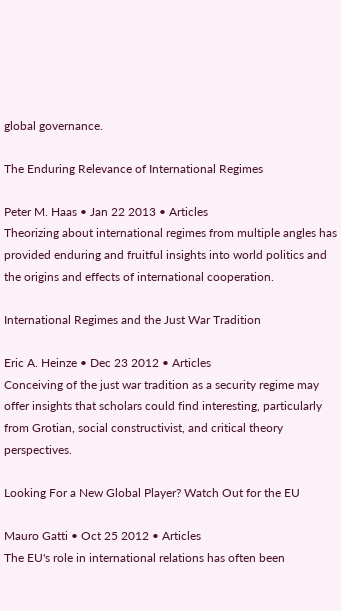global governance.

The Enduring Relevance of International Regimes

Peter M. Haas • Jan 22 2013 • Articles
Theorizing about international regimes from multiple angles has provided enduring and fruitful insights into world politics and the origins and effects of international cooperation.

International Regimes and the Just War Tradition

Eric A. Heinze • Dec 23 2012 • Articles
Conceiving of the just war tradition as a security regime may offer insights that scholars could find interesting, particularly from Grotian, social constructivist, and critical theory perspectives.

Looking For a New Global Player? Watch Out for the EU

Mauro Gatti • Oct 25 2012 • Articles
The EU's role in international relations has often been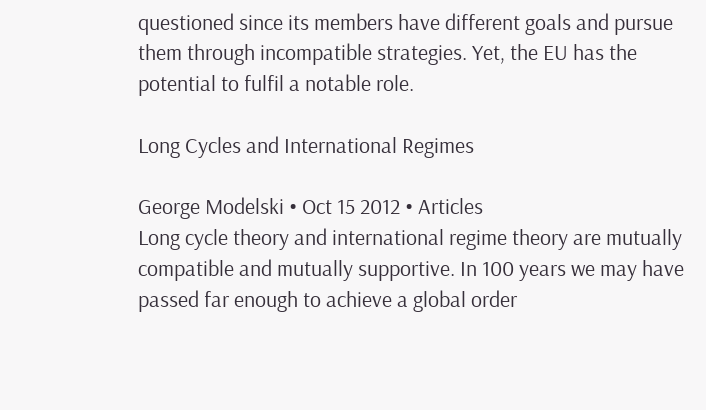questioned since its members have different goals and pursue them through incompatible strategies. Yet, the EU has the potential to fulfil a notable role.

Long Cycles and International Regimes

George Modelski • Oct 15 2012 • Articles
Long cycle theory and international regime theory are mutually compatible and mutually supportive. In 100 years we may have passed far enough to achieve a global order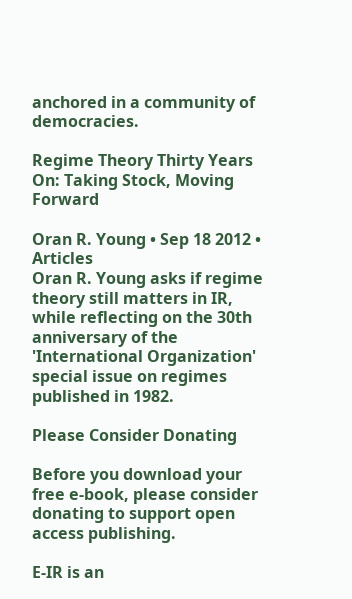anchored in a community of democracies.

Regime Theory Thirty Years On: Taking Stock, Moving Forward

Oran R. Young • Sep 18 2012 • Articles
Oran R. Young asks if regime theory still matters in IR, while reflecting on the 30th anniversary of the 'International Organization' special issue on regimes published in 1982.

Please Consider Donating

Before you download your free e-book, please consider donating to support open access publishing.

E-IR is an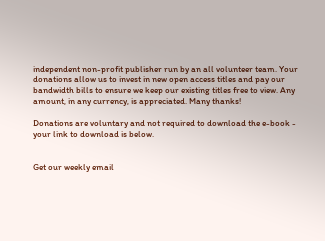independent non-profit publisher run by an all volunteer team. Your donations allow us to invest in new open access titles and pay our bandwidth bills to ensure we keep our existing titles free to view. Any amount, in any currency, is appreciated. Many thanks!

Donations are voluntary and not required to download the e-book - your link to download is below.


Get our weekly email